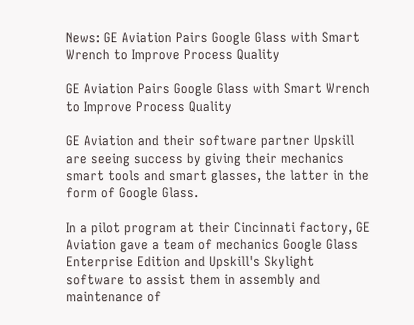News: GE Aviation Pairs Google Glass with Smart Wrench to Improve Process Quality

GE Aviation Pairs Google Glass with Smart Wrench to Improve Process Quality

GE Aviation and their software partner Upskill are seeing success by giving their mechanics smart tools and smart glasses, the latter in the form of Google Glass.

In a pilot program at their Cincinnati factory, GE Aviation gave a team of mechanics Google Glass Enterprise Edition and Upskill's Skylight software to assist them in assembly and maintenance of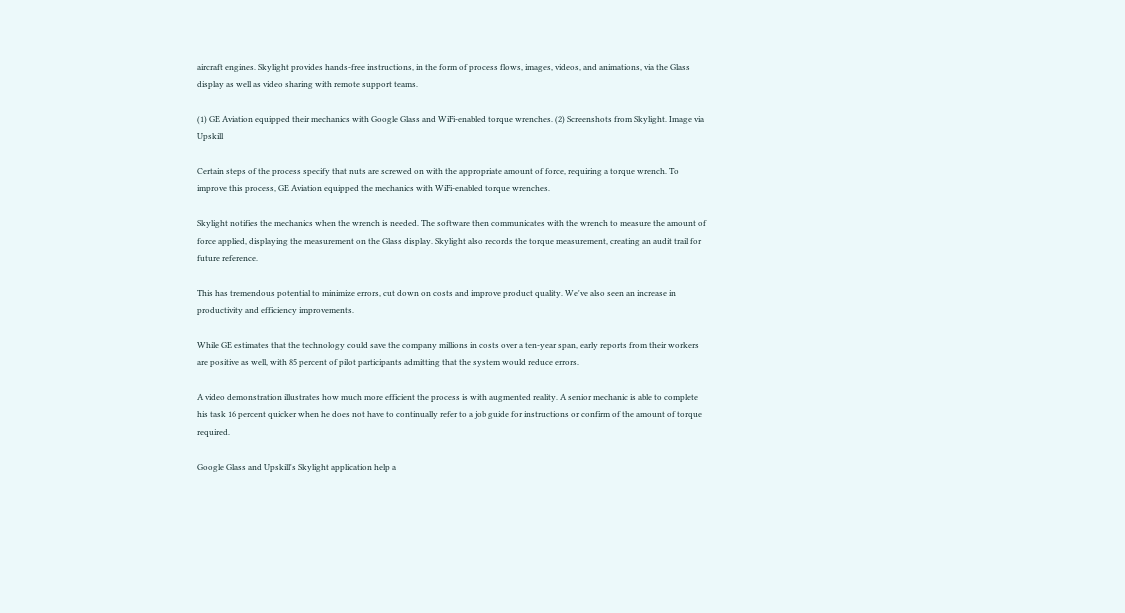aircraft engines. Skylight provides hands-free instructions, in the form of process flows, images, videos, and animations, via the Glass display as well as video sharing with remote support teams.

(1) GE Aviation equipped their mechanics with Google Glass and WiFi-enabled torque wrenches. (2) Screenshots from Skylight. Image via Upskill

Certain steps of the process specify that nuts are screwed on with the appropriate amount of force, requiring a torque wrench. To improve this process, GE Aviation equipped the mechanics with WiFi-enabled torque wrenches.

Skylight notifies the mechanics when the wrench is needed. The software then communicates with the wrench to measure the amount of force applied, displaying the measurement on the Glass display. Skylight also records the torque measurement, creating an audit trail for future reference.

This has tremendous potential to minimize errors, cut down on costs and improve product quality. We've also seen an increase in productivity and efficiency improvements.

While GE estimates that the technology could save the company millions in costs over a ten-year span, early reports from their workers are positive as well, with 85 percent of pilot participants admitting that the system would reduce errors.

A video demonstration illustrates how much more efficient the process is with augmented reality. A senior mechanic is able to complete his task 16 percent quicker when he does not have to continually refer to a job guide for instructions or confirm of the amount of torque required.

Google Glass and Upskill's Skylight application help a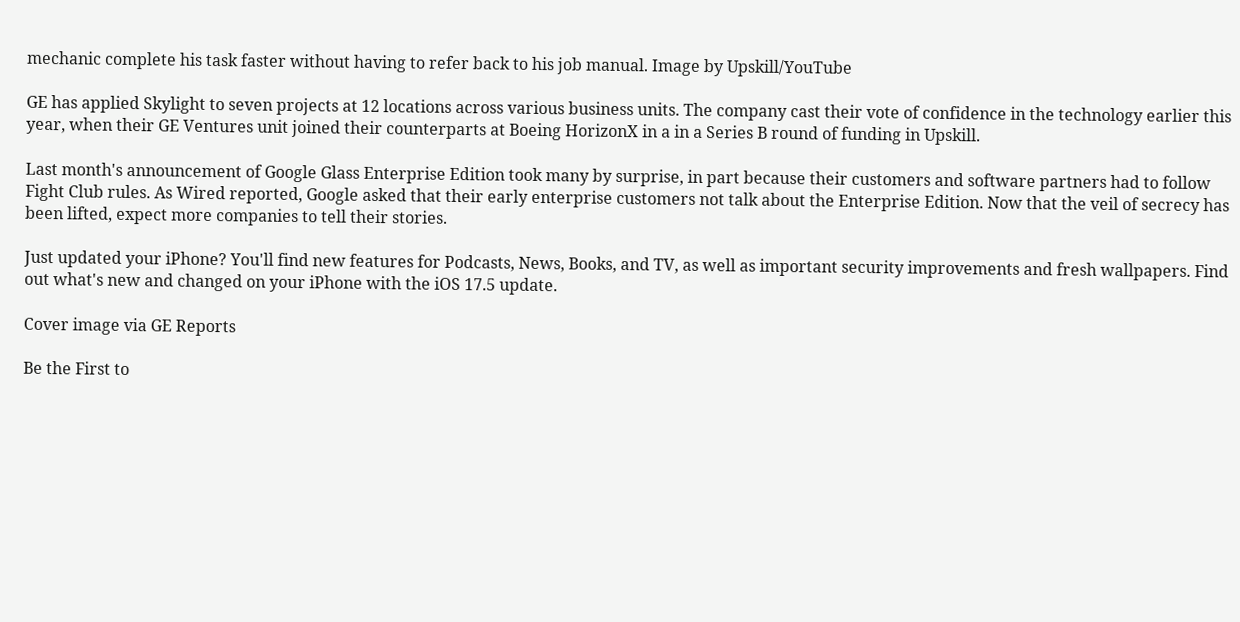mechanic complete his task faster without having to refer back to his job manual. Image by Upskill/YouTube

GE has applied Skylight to seven projects at 12 locations across various business units. The company cast their vote of confidence in the technology earlier this year, when their GE Ventures unit joined their counterparts at Boeing HorizonX in a in a Series B round of funding in Upskill.

Last month's announcement of Google Glass Enterprise Edition took many by surprise, in part because their customers and software partners had to follow Fight Club rules. As Wired reported, Google asked that their early enterprise customers not talk about the Enterprise Edition. Now that the veil of secrecy has been lifted, expect more companies to tell their stories.

Just updated your iPhone? You'll find new features for Podcasts, News, Books, and TV, as well as important security improvements and fresh wallpapers. Find out what's new and changed on your iPhone with the iOS 17.5 update.

Cover image via GE Reports

Be the First to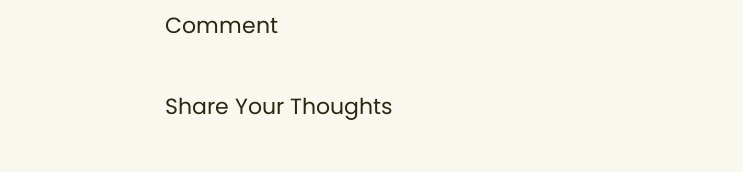Comment

Share Your Thoughts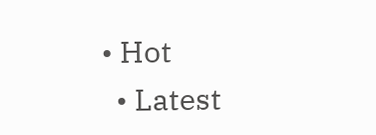• Hot
  • Latest